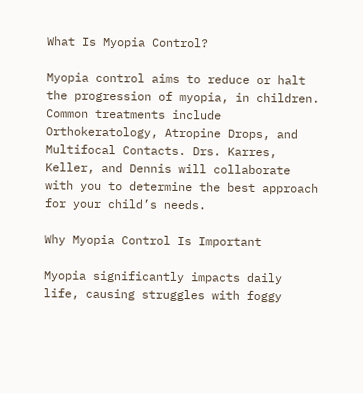What Is Myopia Control?

Myopia control aims to reduce or halt the progression of myopia, in children. Common treatments include Orthokeratology, Atropine Drops, and Multifocal Contacts. Drs. Karres, Keller, and Dennis will collaborate with you to determine the best approach for your child’s needs.

Why Myopia Control Is Important

Myopia significantly impacts daily life, causing struggles with foggy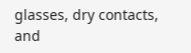glasses, dry contacts, and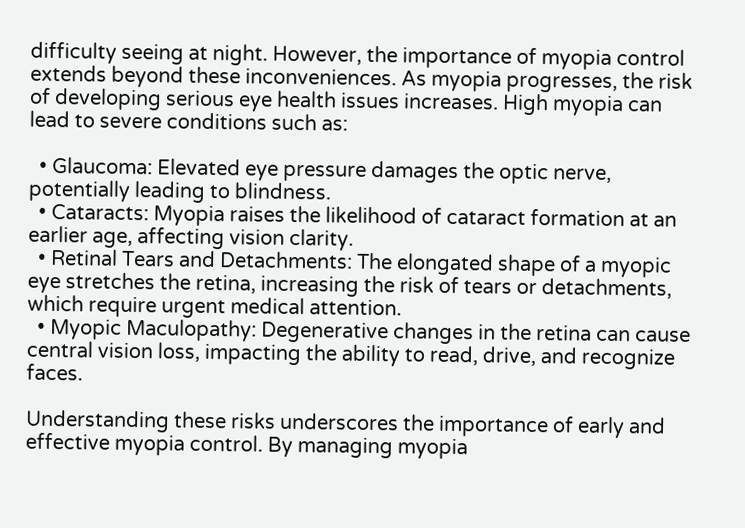difficulty seeing at night. However, the importance of myopia control extends beyond these inconveniences. As myopia progresses, the risk of developing serious eye health issues increases. High myopia can lead to severe conditions such as:

  • Glaucoma: Elevated eye pressure damages the optic nerve, potentially leading to blindness.
  • Cataracts: Myopia raises the likelihood of cataract formation at an earlier age, affecting vision clarity.
  • Retinal Tears and Detachments: The elongated shape of a myopic eye stretches the retina, increasing the risk of tears or detachments, which require urgent medical attention.
  • Myopic Maculopathy: Degenerative changes in the retina can cause central vision loss, impacting the ability to read, drive, and recognize faces.

Understanding these risks underscores the importance of early and effective myopia control. By managing myopia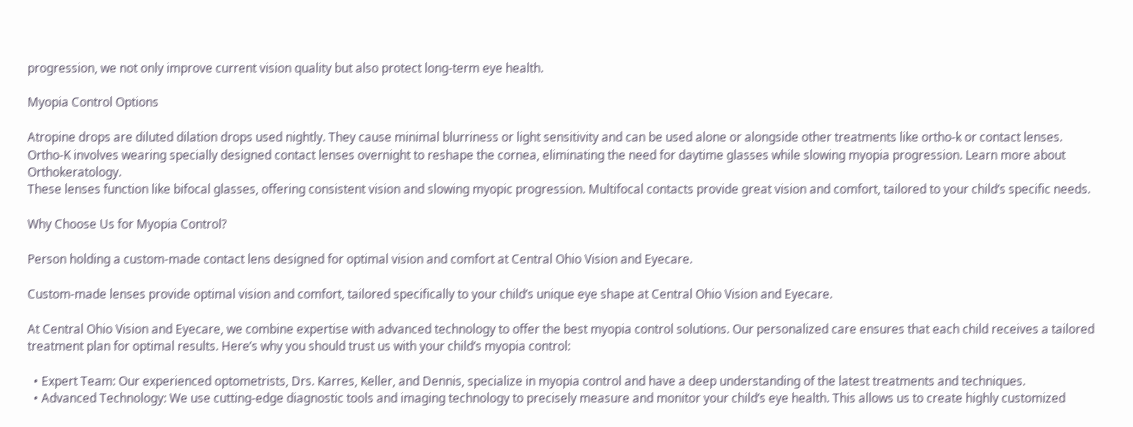progression, we not only improve current vision quality but also protect long-term eye health.

Myopia Control Options

Atropine drops are diluted dilation drops used nightly. They cause minimal blurriness or light sensitivity and can be used alone or alongside other treatments like ortho-k or contact lenses.
Ortho-K involves wearing specially designed contact lenses overnight to reshape the cornea, eliminating the need for daytime glasses while slowing myopia progression. Learn more about Orthokeratology.
These lenses function like bifocal glasses, offering consistent vision and slowing myopic progression. Multifocal contacts provide great vision and comfort, tailored to your child’s specific needs.

Why Choose Us for Myopia Control?

Person holding a custom-made contact lens designed for optimal vision and comfort at Central Ohio Vision and Eyecare.

Custom-made lenses provide optimal vision and comfort, tailored specifically to your child’s unique eye shape at Central Ohio Vision and Eyecare.

At Central Ohio Vision and Eyecare, we combine expertise with advanced technology to offer the best myopia control solutions. Our personalized care ensures that each child receives a tailored treatment plan for optimal results. Here’s why you should trust us with your child’s myopia control:

  • Expert Team: Our experienced optometrists, Drs. Karres, Keller, and Dennis, specialize in myopia control and have a deep understanding of the latest treatments and techniques.
  • Advanced Technology: We use cutting-edge diagnostic tools and imaging technology to precisely measure and monitor your child’s eye health. This allows us to create highly customized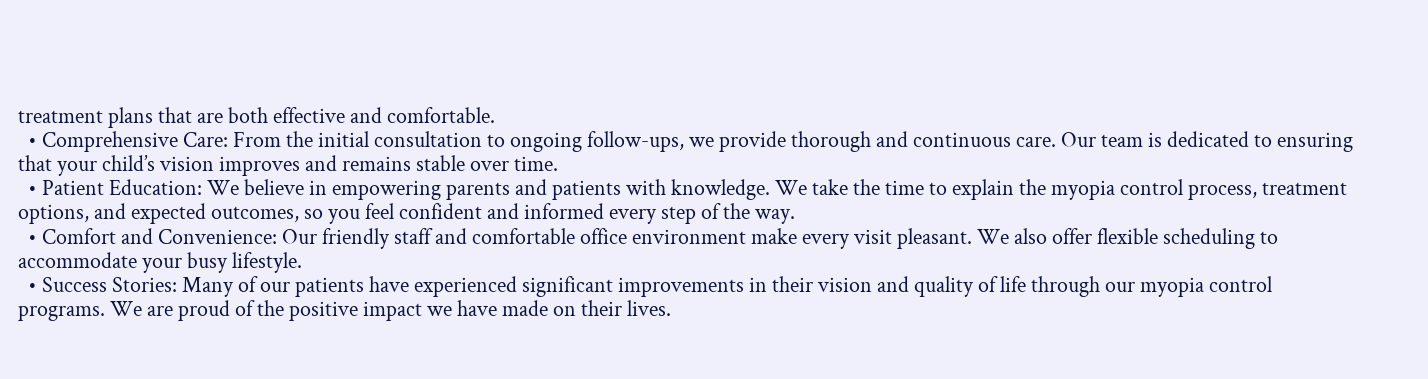treatment plans that are both effective and comfortable.
  • Comprehensive Care: From the initial consultation to ongoing follow-ups, we provide thorough and continuous care. Our team is dedicated to ensuring that your child’s vision improves and remains stable over time.
  • Patient Education: We believe in empowering parents and patients with knowledge. We take the time to explain the myopia control process, treatment options, and expected outcomes, so you feel confident and informed every step of the way.
  • Comfort and Convenience: Our friendly staff and comfortable office environment make every visit pleasant. We also offer flexible scheduling to accommodate your busy lifestyle.
  • Success Stories: Many of our patients have experienced significant improvements in their vision and quality of life through our myopia control programs. We are proud of the positive impact we have made on their lives.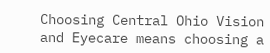Choosing Central Ohio Vision and Eyecare means choosing a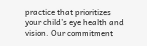practice that prioritizes your child’s eye health and vision. Our commitment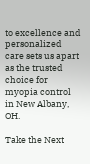to excellence and personalized care sets us apart as the trusted choice for myopia control in New Albany, OH.

Take the Next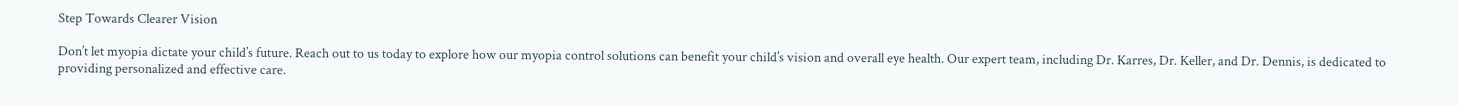Step Towards Clearer Vision

Don’t let myopia dictate your child’s future. Reach out to us today to explore how our myopia control solutions can benefit your child’s vision and overall eye health. Our expert team, including Dr. Karres, Dr. Keller, and Dr. Dennis, is dedicated to providing personalized and effective care.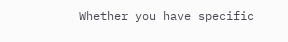Whether you have specific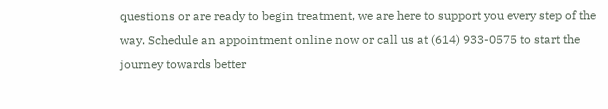questions or are ready to begin treatment, we are here to support you every step of the way. Schedule an appointment online now or call us at (614) 933-0575 to start the journey towards better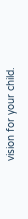vision for your child.